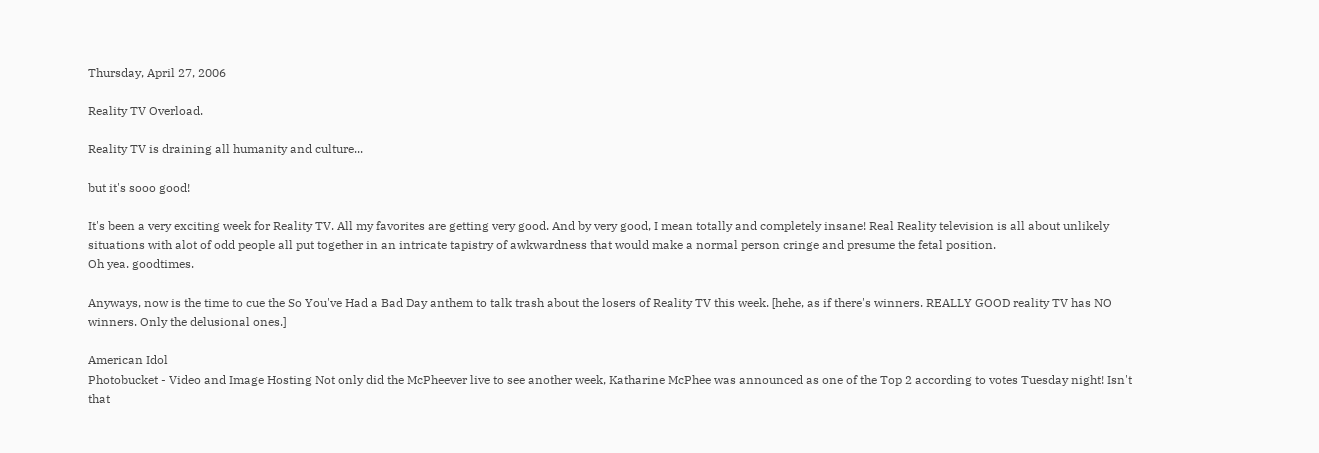Thursday, April 27, 2006

Reality TV Overload.

Reality TV is draining all humanity and culture...

but it's sooo good!

It's been a very exciting week for Reality TV. All my favorites are getting very good. And by very good, I mean totally and completely insane! Real Reality television is all about unlikely situations with alot of odd people all put together in an intricate tapistry of awkwardness that would make a normal person cringe and presume the fetal position.
Oh yea. goodtimes.

Anyways, now is the time to cue the So You've Had a Bad Day anthem to talk trash about the losers of Reality TV this week. [hehe, as if there's winners. REALLY GOOD reality TV has NO winners. Only the delusional ones.]

American Idol
Photobucket - Video and Image Hosting Not only did the McPheever live to see another week, Katharine McPhee was announced as one of the Top 2 according to votes Tuesday night! Isn't that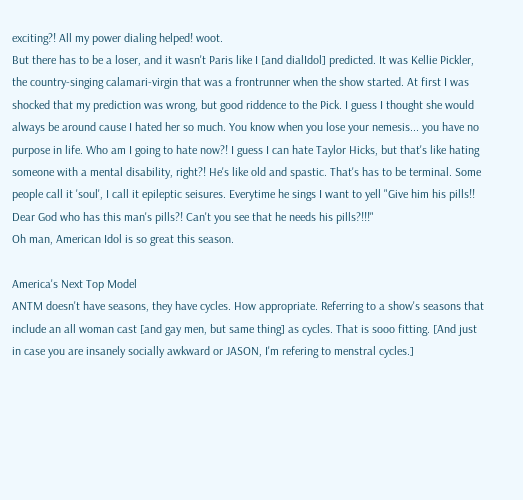exciting?! All my power dialing helped! woot.
But there has to be a loser, and it wasn't Paris like I [and dialIdol] predicted. It was Kellie Pickler, the country-singing calamari-virgin that was a frontrunner when the show started. At first I was shocked that my prediction was wrong, but good riddence to the Pick. I guess I thought she would always be around cause I hated her so much. You know when you lose your nemesis... you have no purpose in life. Who am I going to hate now?! I guess I can hate Taylor Hicks, but that's like hating someone with a mental disability, right?! He's like old and spastic. That's has to be terminal. Some people call it 'soul', I call it epileptic seisures. Everytime he sings I want to yell "Give him his pills!! Dear God who has this man's pills?! Can't you see that he needs his pills?!!!"
Oh man, American Idol is so great this season.

America's Next Top Model
ANTM doesn't have seasons, they have cycles. How appropriate. Referring to a show's seasons that include an all woman cast [and gay men, but same thing] as cycles. That is sooo fitting. [And just in case you are insanely socially awkward or JASON, I'm refering to menstral cycles.]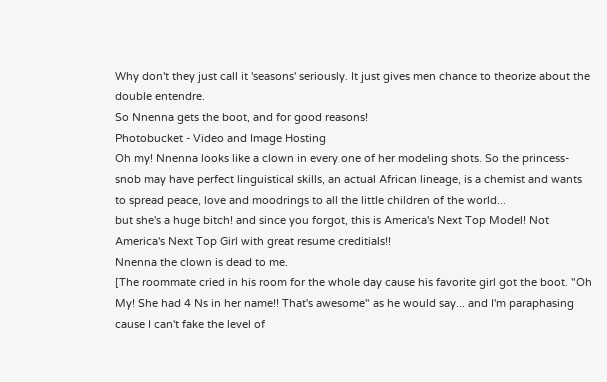Why don't they just call it 'seasons' seriously. It just gives men chance to theorize about the double entendre.
So Nnenna gets the boot, and for good reasons!
Photobucket - Video and Image Hosting
Oh my! Nnenna looks like a clown in every one of her modeling shots. So the princess-snob may have perfect linguistical skills, an actual African lineage, is a chemist and wants to spread peace, love and moodrings to all the little children of the world...
but she's a huge bitch! and since you forgot, this is America's Next Top Model! Not America's Next Top Girl with great resume creditials!!
Nnenna the clown is dead to me.
[The roommate cried in his room for the whole day cause his favorite girl got the boot. "Oh My! She had 4 Ns in her name!! That's awesome" as he would say... and I'm paraphasing cause I can't fake the level of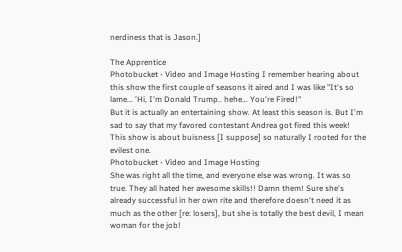nerdiness that is Jason.]

The Apprentice
Photobucket - Video and Image Hosting I remember hearing about this show the first couple of seasons it aired and I was like "It's so lame... 'Hi, I'm Donald Trump.. hehe... You're Fired!"
But it is actually an entertaining show. At least this season is. But I'm sad to say that my favored contestant Andrea got fired this week!
This show is about buisness [I suppose] so naturally I rooted for the evilest one.
Photobucket - Video and Image Hosting
She was right all the time, and everyone else was wrong. It was so true. They all hated her awesome skills!! Damn them! Sure she's already successful in her own rite and therefore doesn't need it as much as the other [re: losers], but she is totally the best devil, I mean woman for the job!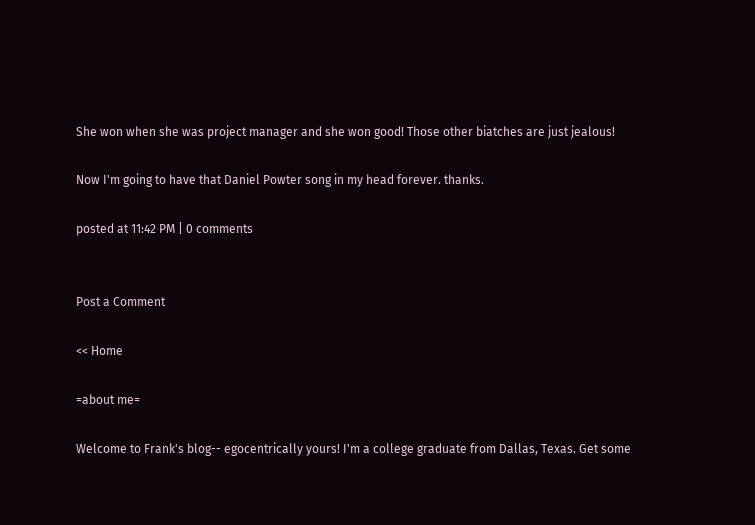She won when she was project manager and she won good! Those other biatches are just jealous!

Now I'm going to have that Daniel Powter song in my head forever. thanks.

posted at 11:42 PM | 0 comments


Post a Comment

<< Home

=about me=

Welcome to Frank's blog-- egocentrically yours! I'm a college graduate from Dallas, Texas. Get some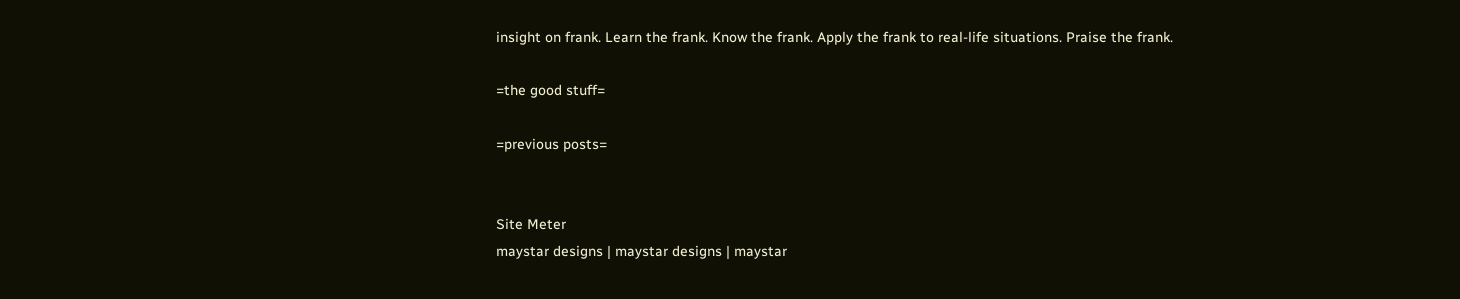insight on frank. Learn the frank. Know the frank. Apply the frank to real-life situations. Praise the frank.

=the good stuff=

=previous posts=


Site Meter
maystar designs | maystar designs | maystar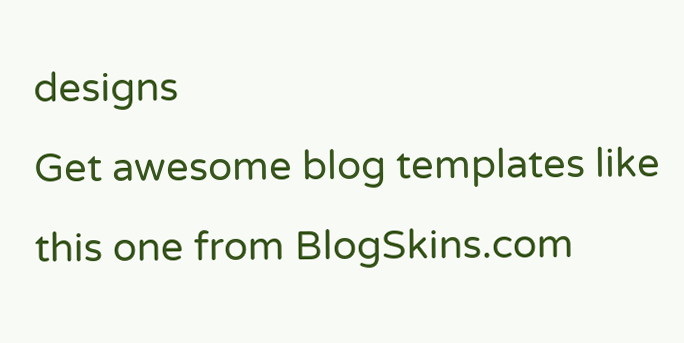designs
Get awesome blog templates like this one from BlogSkins.com